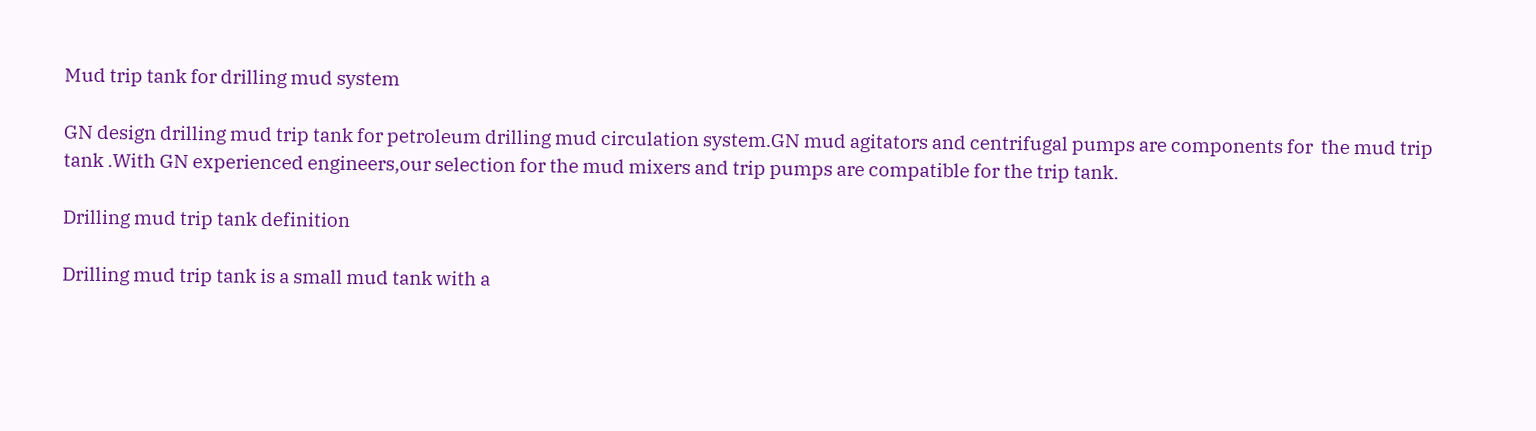Mud trip tank for drilling mud system

GN design drilling mud trip tank for petroleum drilling mud circulation system.GN mud agitators and centrifugal pumps are components for  the mud trip tank .With GN experienced engineers,our selection for the mud mixers and trip pumps are compatible for the trip tank.

Drilling mud trip tank definition

Drilling mud trip tank is a small mud tank with a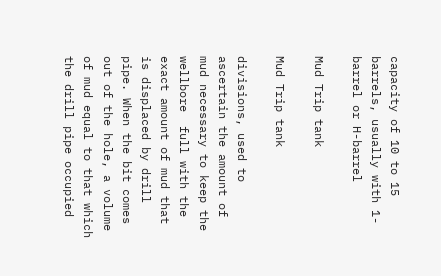capacity of 10 to 15 barrels, usually with 1-barrel or H-barrel

Mud Trip tank

Mud Trip tank

divisions, used to ascertain the amount of mud necessary to keep the wellbore  full with the exact amount of mud that is displaced by drill pipe. When the bit comes out of the hole, a volume of mud equal to that which the drill pipe occupied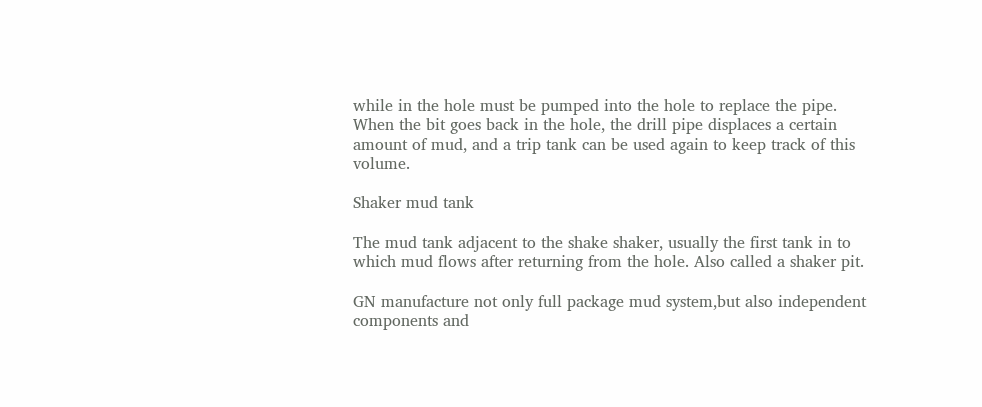while in the hole must be pumped into the hole to replace the pipe. When the bit goes back in the hole, the drill pipe displaces a certain amount of mud, and a trip tank can be used again to keep track of this volume.

Shaker mud tank

The mud tank adjacent to the shake shaker, usually the first tank in to which mud flows after returning from the hole. Also called a shaker pit.

GN manufacture not only full package mud system,but also independent components and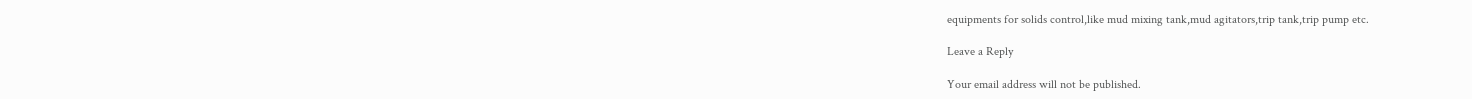equipments for solids control,like mud mixing tank,mud agitators,trip tank,trip pump etc.

Leave a Reply

Your email address will not be published.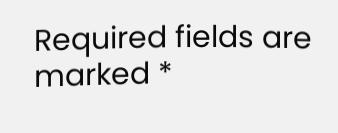Required fields are marked *